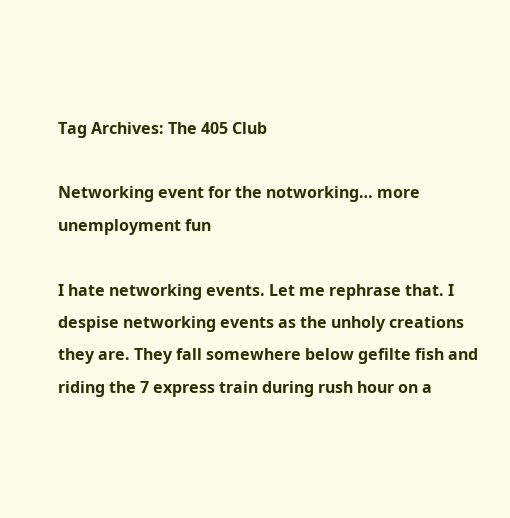Tag Archives: The 405 Club

Networking event for the notworking… more unemployment fun

I hate networking events. Let me rephrase that. I despise networking events as the unholy creations they are. They fall somewhere below gefilte fish and riding the 7 express train during rush hour on a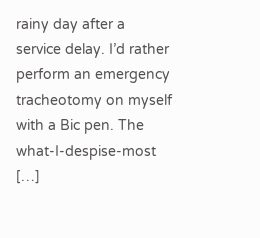rainy day after a service delay. I’d rather perform an emergency tracheotomy on myself with a Bic pen. The what-I-despise-most […]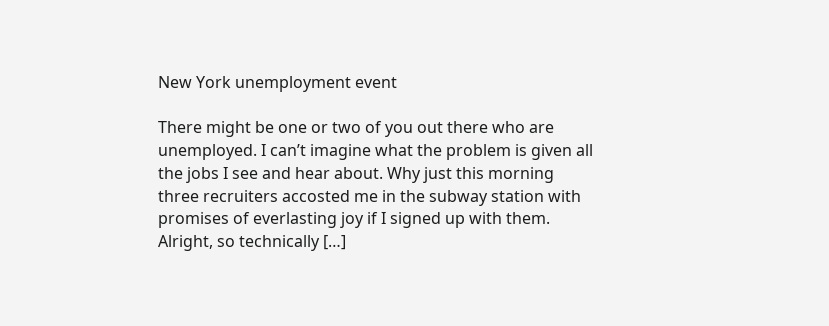New York unemployment event

There might be one or two of you out there who are unemployed. I can’t imagine what the problem is given all the jobs I see and hear about. Why just this morning three recruiters accosted me in the subway station with promises of everlasting joy if I signed up with them. Alright, so technically […]